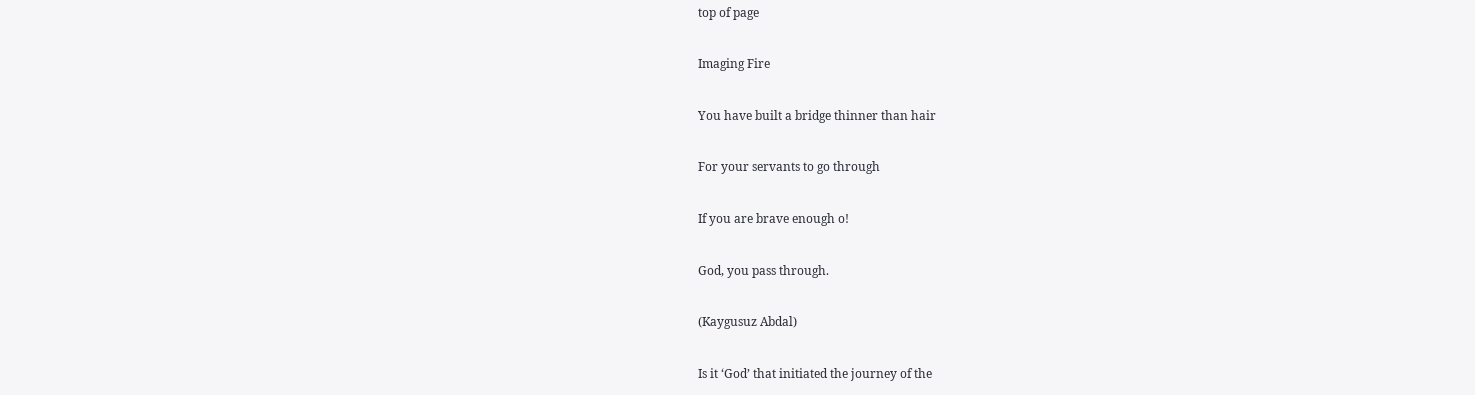top of page

Imaging Fire

You have built a bridge thinner than hair

For your servants to go through

If you are brave enough o!

God, you pass through.

(Kaygusuz Abdal)

Is it ‘God’ that initiated the journey of the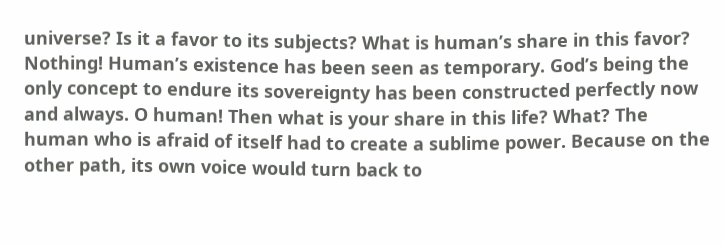universe? Is it a favor to its subjects? What is human’s share in this favor? Nothing! Human’s existence has been seen as temporary. God’s being the only concept to endure its sovereignty has been constructed perfectly now and always. O human! Then what is your share in this life? What? The human who is afraid of itself had to create a sublime power. Because on the other path, its own voice would turn back to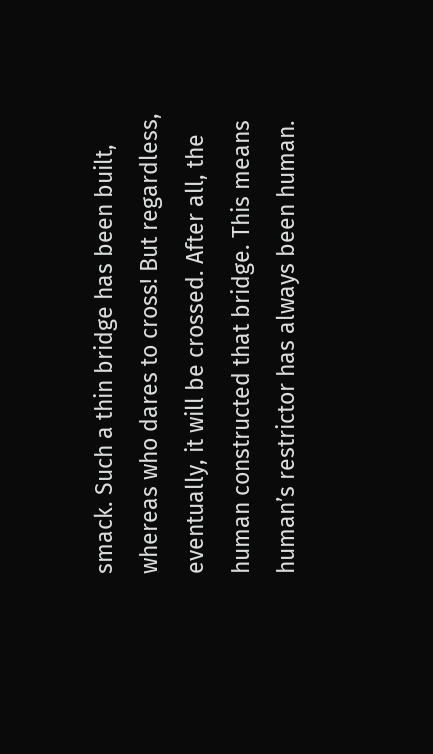smack. Such a thin bridge has been built, whereas who dares to cross! But regardless, eventually, it will be crossed. After all, the human constructed that bridge. This means human’s restrictor has always been human.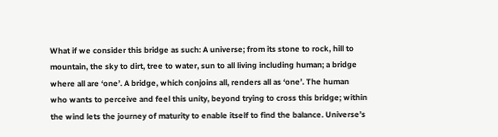What if we consider this bridge as such: A universe; from its stone to rock, hill to mountain, the sky to dirt, tree to water, sun to all living including human; a bridge where all are ‘one’. A bridge, which conjoins all, renders all as ‘one’. The human who wants to perceive and feel this unity, beyond trying to cross this bridge; within the wind lets the journey of maturity to enable itself to find the balance. Universe’s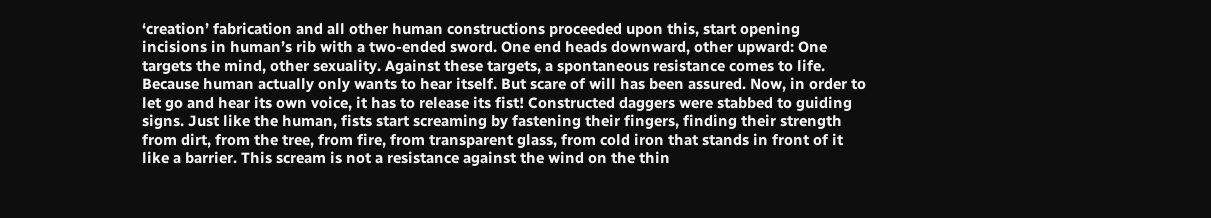‘creation’ fabrication and all other human constructions proceeded upon this, start opening incisions in human’s rib with a two-ended sword. One end heads downward, other upward: One targets the mind, other sexuality. Against these targets, a spontaneous resistance comes to life. Because human actually only wants to hear itself. But scare of will has been assured. Now, in order to let go and hear its own voice, it has to release its fist! Constructed daggers were stabbed to guiding signs. Just like the human, fists start screaming by fastening their fingers, finding their strength from dirt, from the tree, from fire, from transparent glass, from cold iron that stands in front of it like a barrier. This scream is not a resistance against the wind on the thin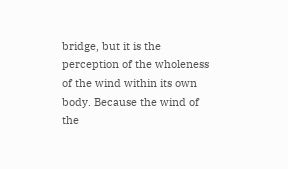bridge, but it is the perception of the wholeness of the wind within its own body. Because the wind of the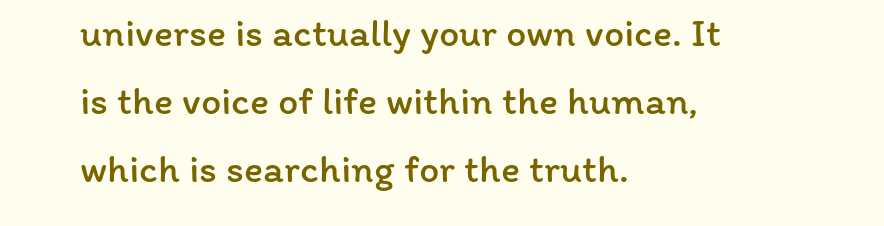universe is actually your own voice. It is the voice of life within the human, which is searching for the truth.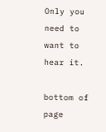Only you need to want to hear it.

bottom of page